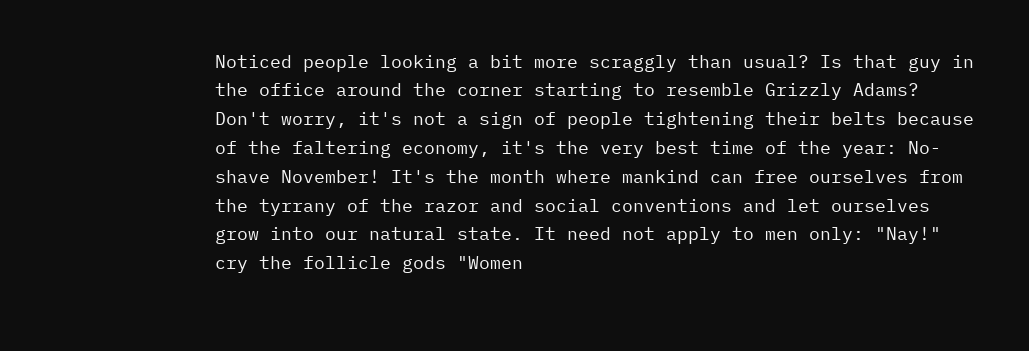Noticed people looking a bit more scraggly than usual? Is that guy in the office around the corner starting to resemble Grizzly Adams? Don't worry, it's not a sign of people tightening their belts because of the faltering economy, it's the very best time of the year: No-shave November! It's the month where mankind can free ourselves from the tyrrany of the razor and social conventions and let ourselves grow into our natural state. It need not apply to men only: "Nay!" cry the follicle gods "Women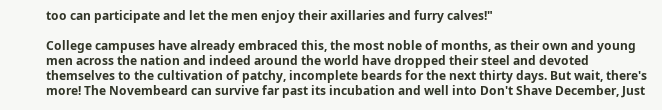too can participate and let the men enjoy their axillaries and furry calves!"

College campuses have already embraced this, the most noble of months, as their own and young men across the nation and indeed around the world have dropped their steel and devoted themselves to the cultivation of patchy, incomplete beards for the next thirty days. But wait, there's more! The Novembeard can survive far past its incubation and well into Don't Shave December, Just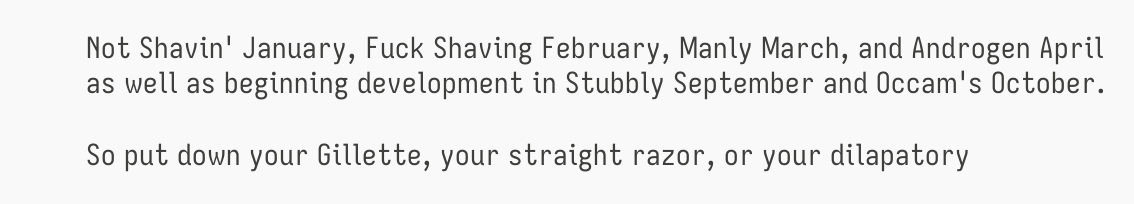Not Shavin' January, Fuck Shaving February, Manly March, and Androgen April as well as beginning development in Stubbly September and Occam's October.

So put down your Gillette, your straight razor, or your dilapatory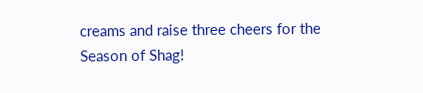creams and raise three cheers for the Season of Shag!